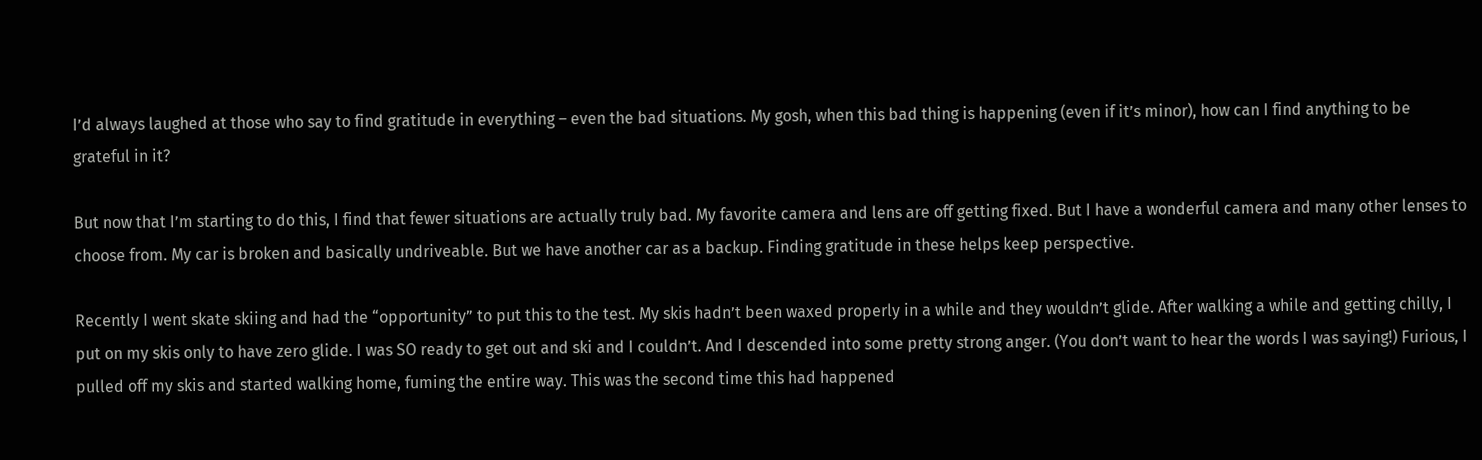I’d always laughed at those who say to find gratitude in everything – even the bad situations. My gosh, when this bad thing is happening (even if it’s minor), how can I find anything to be grateful in it?

But now that I’m starting to do this, I find that fewer situations are actually truly bad. My favorite camera and lens are off getting fixed. But I have a wonderful camera and many other lenses to choose from. My car is broken and basically undriveable. But we have another car as a backup. Finding gratitude in these helps keep perspective.

Recently I went skate skiing and had the “opportunity” to put this to the test. My skis hadn’t been waxed properly in a while and they wouldn’t glide. After walking a while and getting chilly, I put on my skis only to have zero glide. I was SO ready to get out and ski and I couldn’t. And I descended into some pretty strong anger. (You don’t want to hear the words I was saying!) Furious, I pulled off my skis and started walking home, fuming the entire way. This was the second time this had happened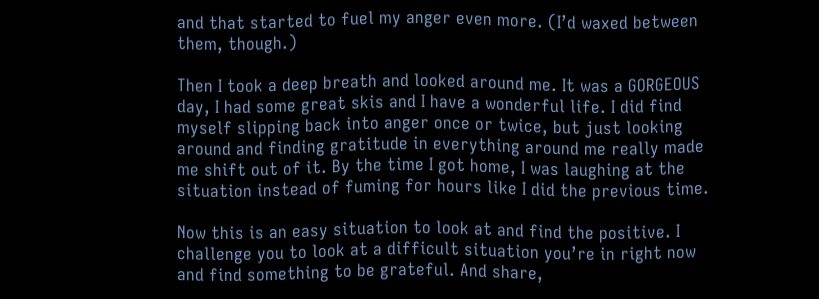and that started to fuel my anger even more. (I’d waxed between them, though.)

Then I took a deep breath and looked around me. It was a GORGEOUS day, I had some great skis and I have a wonderful life. I did find myself slipping back into anger once or twice, but just looking around and finding gratitude in everything around me really made me shift out of it. By the time I got home, I was laughing at the situation instead of fuming for hours like I did the previous time.

Now this is an easy situation to look at and find the positive. I challenge you to look at a difficult situation you’re in right now and find something to be grateful. And share,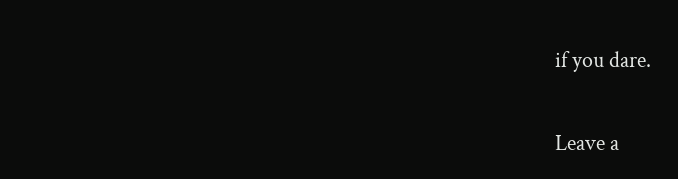if you dare.

Leave a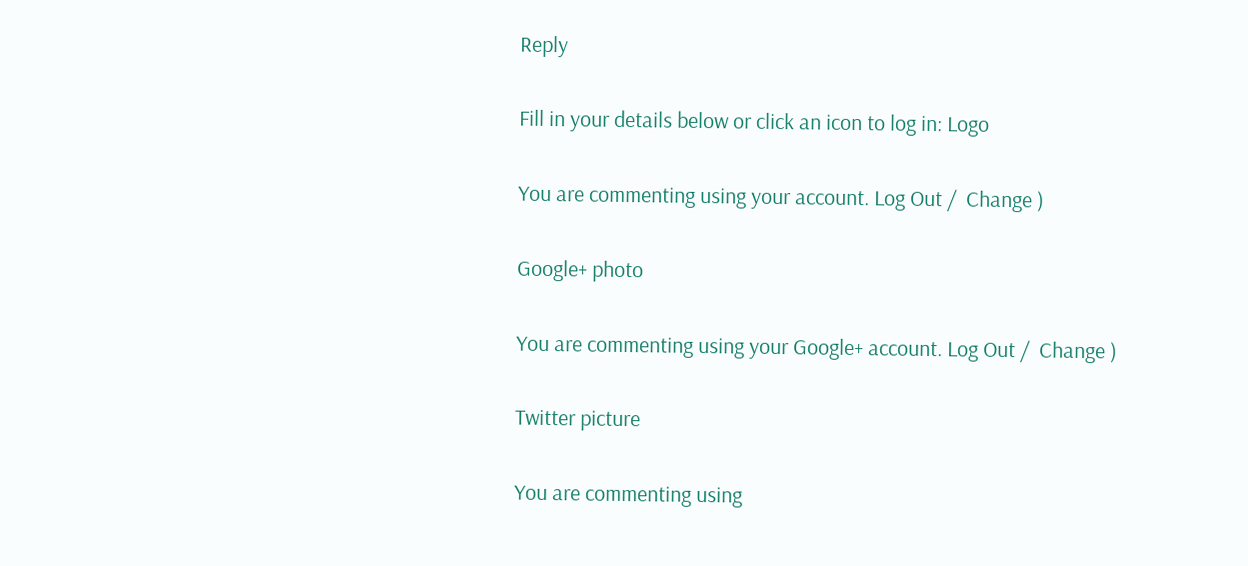Reply

Fill in your details below or click an icon to log in: Logo

You are commenting using your account. Log Out /  Change )

Google+ photo

You are commenting using your Google+ account. Log Out /  Change )

Twitter picture

You are commenting using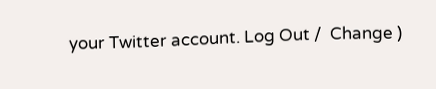your Twitter account. Log Out /  Change )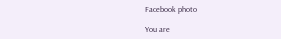Facebook photo

You are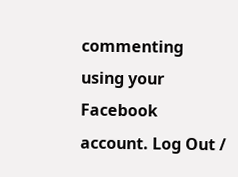commenting using your Facebook account. Log Out /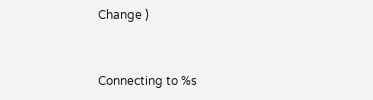Change )


Connecting to %s